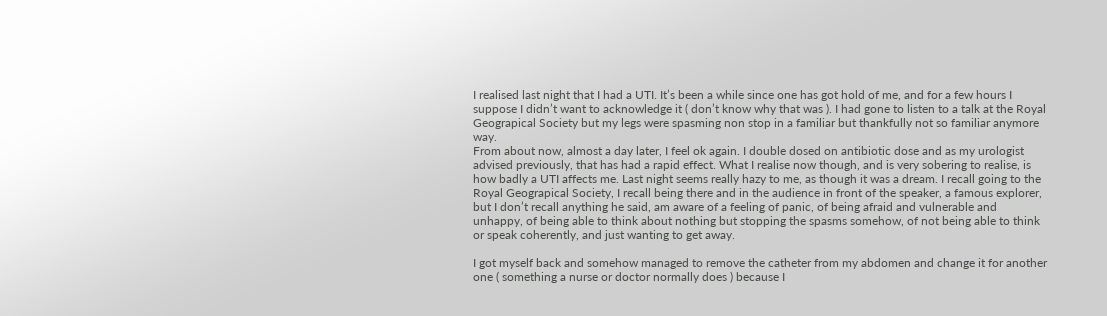I realised last night that I had a UTI. It’s been a while since one has got hold of me, and for a few hours I suppose I didn’t want to acknowledge it ( don’t know why that was ). I had gone to listen to a talk at the Royal Geograpical Society but my legs were spasming non stop in a familiar but thankfully not so familiar anymore way.
From about now, almost a day later, I feel ok again. I double dosed on antibiotic dose and as my urologist advised previously, that has had a rapid effect. What I realise now though, and is very sobering to realise, is how badly a UTI affects me. Last night seems really hazy to me, as though it was a dream. I recall going to the Royal Geograpical Society, I recall being there and in the audience in front of the speaker, a famous explorer, but I don’t recall anything he said, am aware of a feeling of panic, of being afraid and vulnerable and unhappy, of being able to think about nothing but stopping the spasms somehow, of not being able to think or speak coherently, and just wanting to get away.

I got myself back and somehow managed to remove the catheter from my abdomen and change it for another one ( something a nurse or doctor normally does ) because I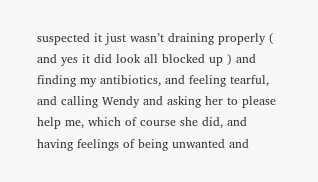suspected it just wasn’t draining properly ( and yes it did look all blocked up ) and finding my antibiotics, and feeling tearful, and calling Wendy and asking her to please help me, which of course she did, and having feelings of being unwanted and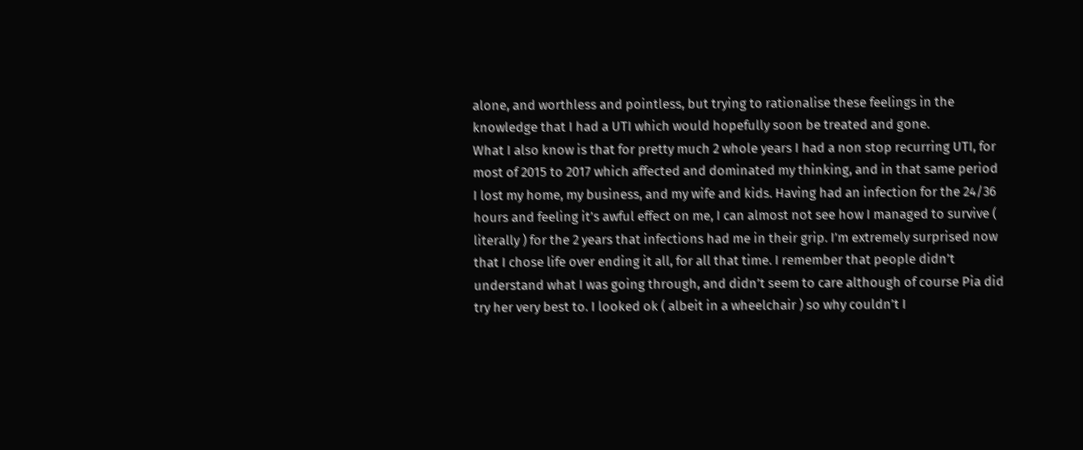alone, and worthless and pointless, but trying to rationalise these feelings in the knowledge that I had a UTI which would hopefully soon be treated and gone.
What I also know is that for pretty much 2 whole years I had a non stop recurring UTI, for most of 2015 to 2017 which affected and dominated my thinking, and in that same period I lost my home, my business, and my wife and kids. Having had an infection for the 24/36 hours and feeling it’s awful effect on me, I can almost not see how I managed to survive ( literally ) for the 2 years that infections had me in their grip. I’m extremely surprised now that I chose life over ending it all, for all that time. I remember that people didn’t understand what I was going through, and didn’t seem to care although of course Pia did try her very best to. I looked ok ( albeit in a wheelchair ) so why couldn’t I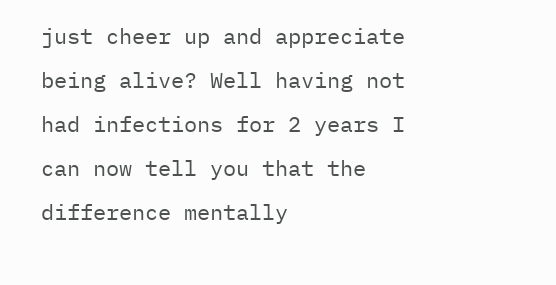just cheer up and appreciate being alive? Well having not had infections for 2 years I can now tell you that the difference mentally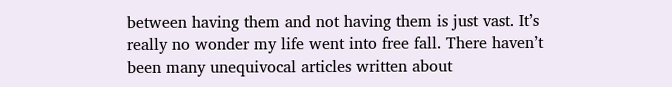between having them and not having them is just vast. It’s really no wonder my life went into free fall. There haven’t been many unequivocal articles written about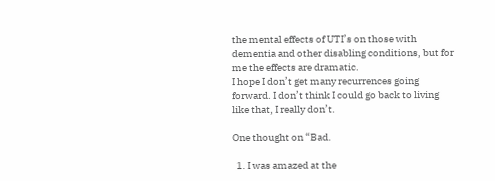the mental effects of UTI’s on those with dementia and other disabling conditions, but for me the effects are dramatic.
I hope I don’t get many recurrences going forward. I don’t think I could go back to living like that, I really don’t.

One thought on “Bad.

  1. I was amazed at the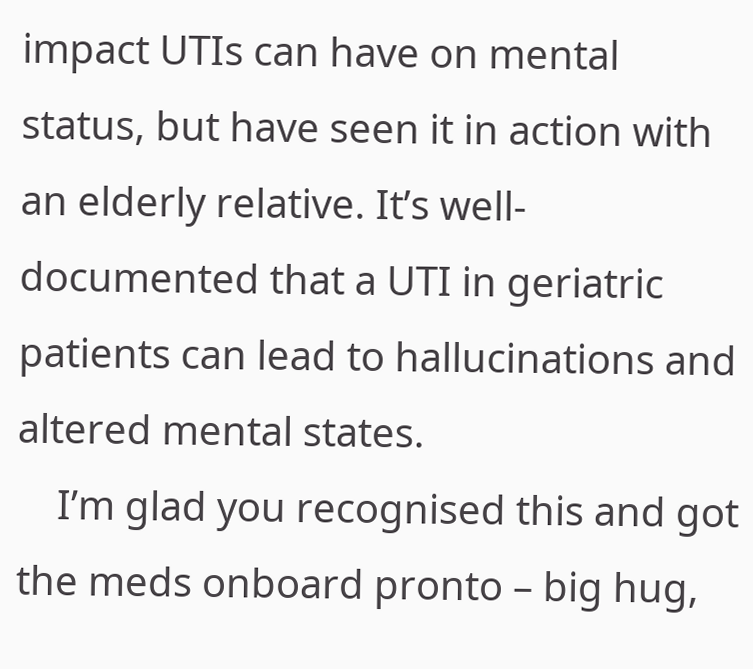impact UTIs can have on mental status, but have seen it in action with an elderly relative. It’s well-documented that a UTI in geriatric patients can lead to hallucinations and altered mental states.
    I’m glad you recognised this and got the meds onboard pronto – big hug,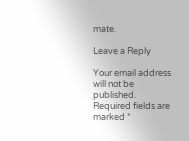mate.

Leave a Reply

Your email address will not be published. Required fields are marked *